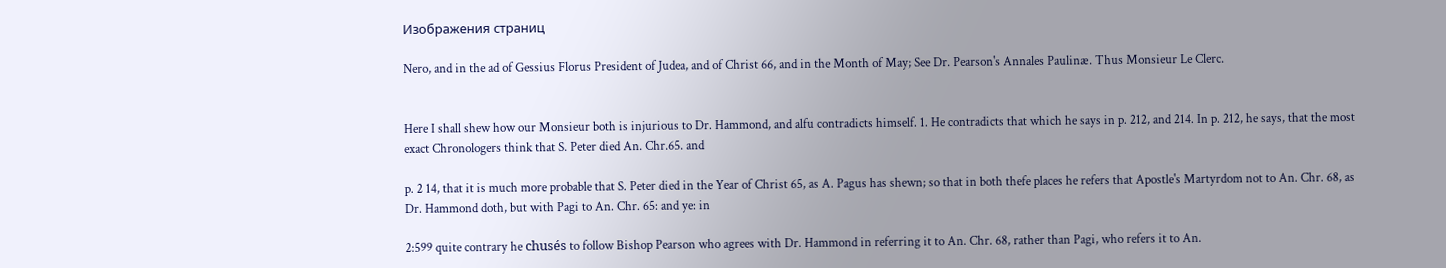Изображения страниц

Nero, and in the ad of Gessius Florus President of Judea, and of Christ 66, and in the Month of May; See Dr. Pearson's Annales Paulinæ. Thus Monsieur Le Clerc.


Here I shall shew how our Monsieur both is injurious to Dr. Hammond, and alfu contradicts himself. 1. He contradicts that which he says in p. 212, and 214. In p. 212, he says, that the most exact Chronologers think that S. Peter died An. Chr.65. and

p. 2 14, that it is much more probable that S. Peter died in the Year of Christ 65, as A. Pagus has shewn; so that in both thefe places he refers that Apostle's Martyrdom not to An. Chr. 68, as Dr. Hammond doth, but with Pagi to An. Chr. 65: and ye: in

2:599 quite contrary he chusés to follow Bishop Pearson who agrees with Dr. Hammond in referring it to An. Chr. 68, rather than Pagi, who refers it to An.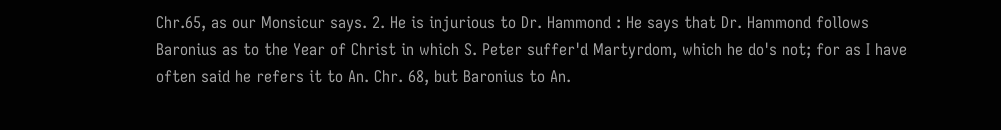Chr.65, as our Monsicur says. 2. He is injurious to Dr. Hammond : He says that Dr. Hammond follows Baronius as to the Year of Christ in which S. Peter suffer'd Martyrdom, which he do's not; for as I have often said he refers it to An. Chr. 68, but Baronius to An.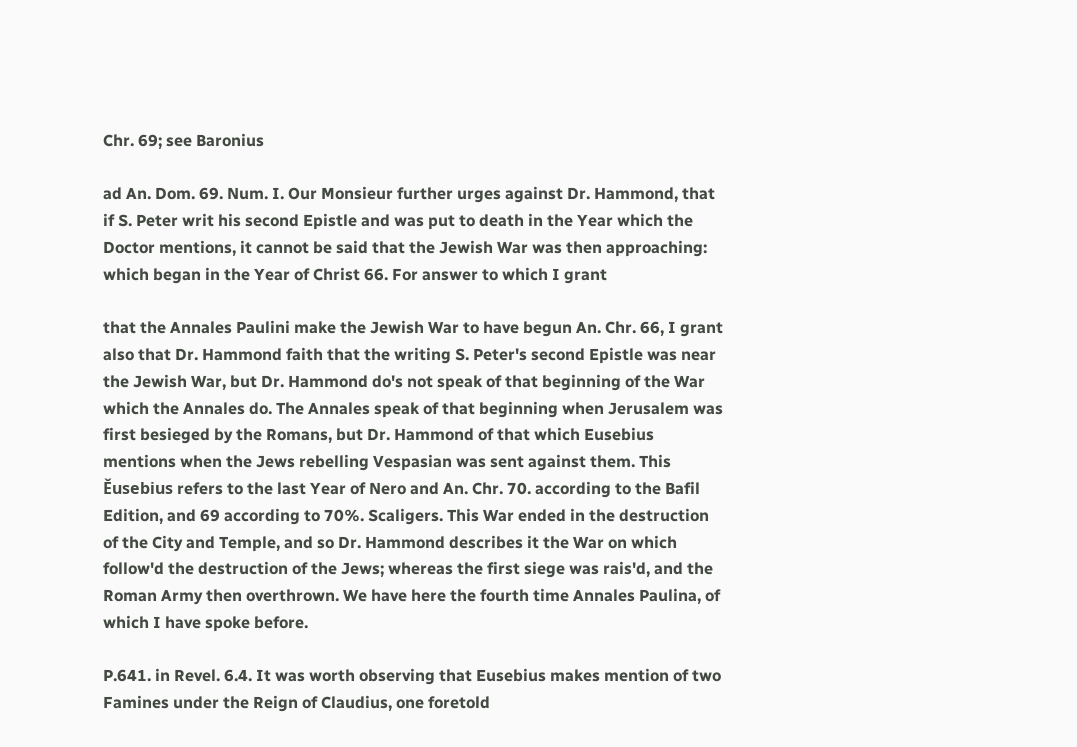Chr. 69; see Baronius

ad An. Dom. 69. Num. I. Our Monsieur further urges against Dr. Hammond, that if S. Peter writ his second Epistle and was put to death in the Year which the Doctor mentions, it cannot be said that the Jewish War was then approaching: which began in the Year of Christ 66. For answer to which I grant

that the Annales Paulini make the Jewish War to have begun An. Chr. 66, I grant also that Dr. Hammond faith that the writing S. Peter's second Epistle was near the Jewish War, but Dr. Hammond do's not speak of that beginning of the War which the Annales do. The Annales speak of that beginning when Jerusalem was first besieged by the Romans, but Dr. Hammond of that which Eusebius mentions when the Jews rebelling Vespasian was sent against them. This Ěusebius refers to the last Year of Nero and An. Chr. 70. according to the Bafil Edition, and 69 according to 70%. Scaligers. This War ended in the destruction of the City and Temple, and so Dr. Hammond describes it the War on which follow'd the destruction of the Jews; whereas the first siege was rais'd, and the Roman Army then overthrown. We have here the fourth time Annales Paulina, of which I have spoke before.

P.641. in Revel. 6.4. It was worth observing that Eusebius makes mention of two Famines under the Reign of Claudius, one foretold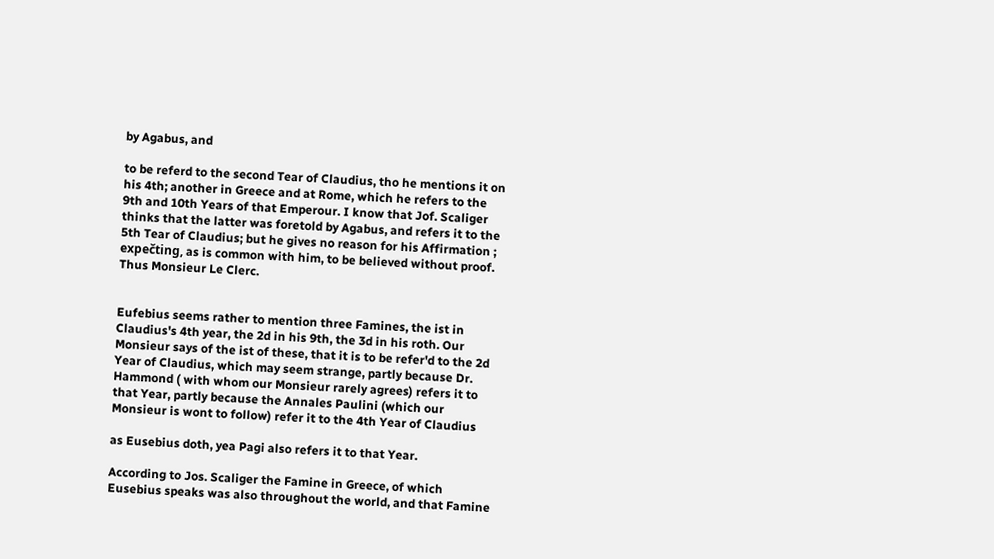by Agabus, and

to be referd to the second Tear of Claudius, tho he mentions it on his 4th; another in Greece and at Rome, which he refers to the 9th and 10th Years of that Emperour. I know that Jof. Scaliger thinks that the latter was foretold by Agabus, and refers it to the 5th Tear of Claudius; but he gives no reason for his Affirmation ; expečting, as is common with him, to be believed without proof. Thus Monsieur Le Clerc.


Eufebius seems rather to mention three Famines, the ist in Claudius's 4th year, the 2d in his 9th, the 3d in his roth. Our Monsieur says of the ist of these, that it is to be refer'd to the 2d Year of Claudius, which may seem strange, partly because Dr. Hammond ( with whom our Monsieur rarely agrees) refers it to that Year, partly because the Annales Paulini (which our Monsieur is wont to follow) refer it to the 4th Year of Claudius

as Eusebius doth, yea Pagi also refers it to that Year.

According to Jos. Scaliger the Famine in Greece, of which Eusebius speaks was also throughout the world, and that Famine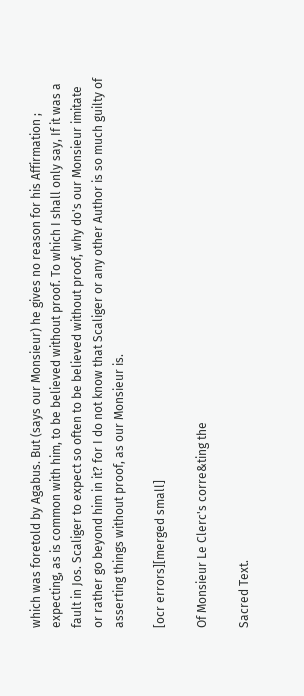which was foretold by Agabus. But (says our Monsieur) he gives no reason for his Affirmation ; expecting, as is common with him, to be believed without proof. To which I shall only say, If it was a fault in Jos. Scaliger to expect so often to be believed without proof, why do's our Monsieur imitate or rather go beyond him in it? for I do not know that Scaliger or any other Author is so much guilty of asserting things without proof, as our Monsieur is.

[ocr errors][merged small]

Of Monsieur Le Clerc's corre&ting the

Sacred Text.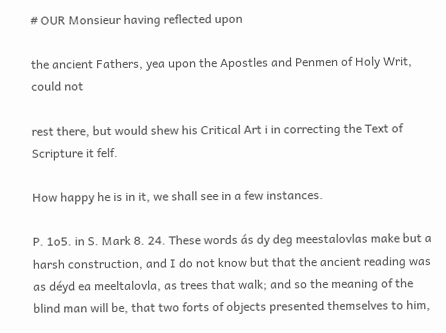# OUR Monsieur having reflected upon

the ancient Fathers, yea upon the Apostles and Penmen of Holy Writ, could not

rest there, but would shew his Critical Art i in correcting the Text of Scripture it felf.

How happy he is in it, we shall see in a few instances.

P. 1o5. in S. Mark 8. 24. These words ás dy deg meestalovlas make but a harsh construction, and I do not know but that the ancient reading was as déyd ea meeltalovla, as trees that walk; and so the meaning of the blind man will be, that two forts of objects presented themselves to him,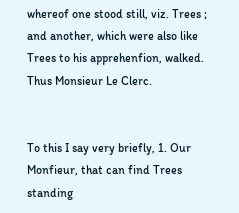whereof one stood still, viz. Trees ; and another, which were also like Trees to his apprehenfion, walked. Thus Monsieur Le Clerc.


To this I say very briefly, 1. Our Monfieur, that can find Trees standing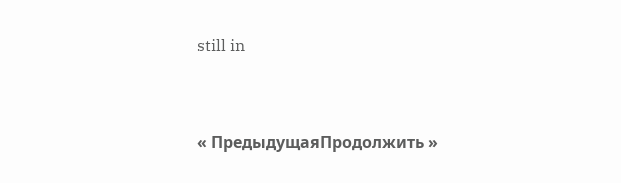still in


« ПредыдущаяПродолжить »